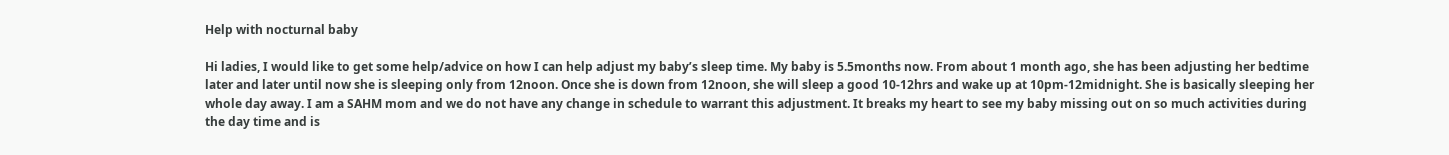Help with nocturnal baby

Hi ladies, I would like to get some help/advice on how I can help adjust my baby’s sleep time. My baby is 5.5months now. From about 1 month ago, she has been adjusting her bedtime later and later until now she is sleeping only from 12noon. Once she is down from 12noon, she will sleep a good 10-12hrs and wake up at 10pm-12midnight. She is basically sleeping her whole day away. I am a SAHM mom and we do not have any change in schedule to warrant this adjustment. It breaks my heart to see my baby missing out on so much activities during the day time and is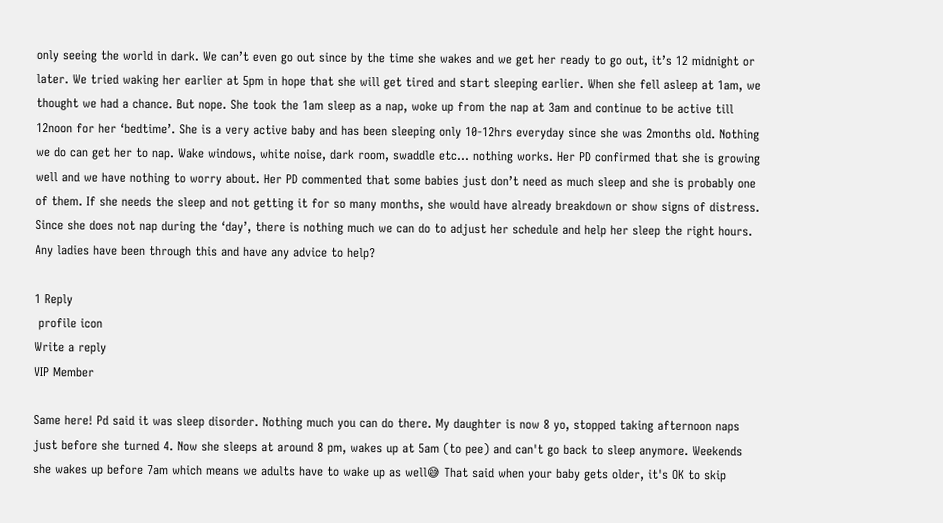only seeing the world in dark. We can’t even go out since by the time she wakes and we get her ready to go out, it’s 12 midnight or later. We tried waking her earlier at 5pm in hope that she will get tired and start sleeping earlier. When she fell asleep at 1am, we thought we had a chance. But nope. She took the 1am sleep as a nap, woke up from the nap at 3am and continue to be active till 12noon for her ‘bedtime’. She is a very active baby and has been sleeping only 10-12hrs everyday since she was 2months old. Nothing we do can get her to nap. Wake windows, white noise, dark room, swaddle etc... nothing works. Her PD confirmed that she is growing well and we have nothing to worry about. Her PD commented that some babies just don’t need as much sleep and she is probably one of them. If she needs the sleep and not getting it for so many months, she would have already breakdown or show signs of distress. Since she does not nap during the ‘day’, there is nothing much we can do to adjust her schedule and help her sleep the right hours. Any ladies have been through this and have any advice to help?

1 Reply
 profile icon
Write a reply
VIP Member

Same here! Pd said it was sleep disorder. Nothing much you can do there. My daughter is now 8 yo, stopped taking afternoon naps just before she turned 4. Now she sleeps at around 8 pm, wakes up at 5am (to pee) and can't go back to sleep anymore. Weekends she wakes up before 7am which means we adults have to wake up as well😅 That said when your baby gets older, it's OK to skip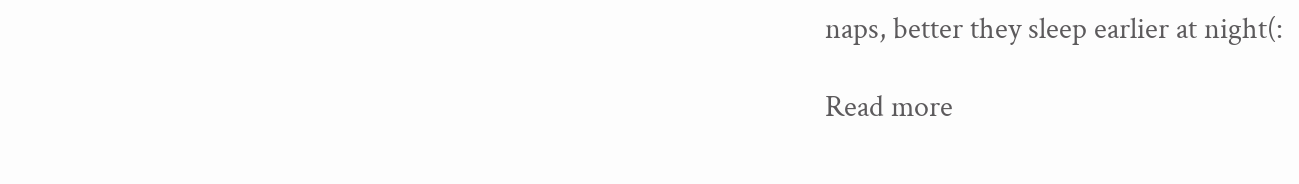naps, better they sleep earlier at night(:

Read more